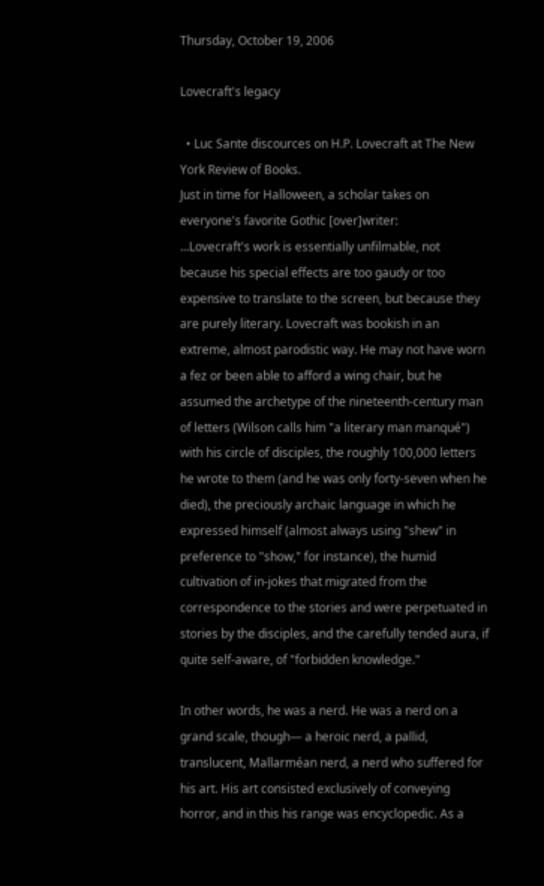Thursday, October 19, 2006

Lovecraft's legacy

  • Luc Sante discources on H.P. Lovecraft at The New York Review of Books.
Just in time for Halloween, a scholar takes on everyone's favorite Gothic [over]writer:
...Lovecraft's work is essentially unfilmable, not because his special effects are too gaudy or too expensive to translate to the screen, but because they are purely literary. Lovecraft was bookish in an extreme, almost parodistic way. He may not have worn a fez or been able to afford a wing chair, but he assumed the archetype of the nineteenth-century man of letters (Wilson calls him "a literary man manqué") with his circle of disciples, the roughly 100,000 letters he wrote to them (and he was only forty-seven when he died), the preciously archaic language in which he expressed himself (almost always using "shew" in preference to "show," for instance), the humid cultivation of in-jokes that migrated from the correspondence to the stories and were perpetuated in stories by the disciples, and the carefully tended aura, if quite self-aware, of "forbidden knowledge."

In other words, he was a nerd. He was a nerd on a grand scale, though— a heroic nerd, a pallid, translucent, Mallarméan nerd, a nerd who suffered for his art. His art consisted exclusively of conveying horror, and in this his range was encyclopedic. As a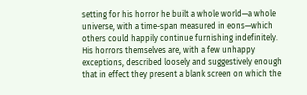setting for his horror he built a whole world—a whole universe, with a time-span measured in eons—which others could happily continue furnishing indefinitely. His horrors themselves are, with a few unhappy exceptions, described loosely and suggestively enough that in effect they present a blank screen on which the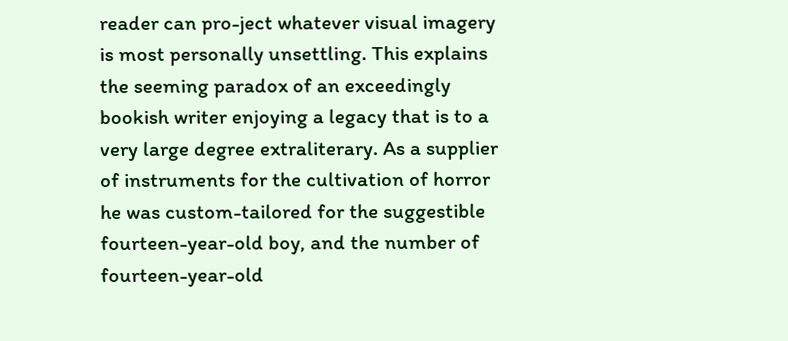reader can pro-ject whatever visual imagery is most personally unsettling. This explains the seeming paradox of an exceedingly bookish writer enjoying a legacy that is to a very large degree extraliterary. As a supplier of instruments for the cultivation of horror he was custom-tailored for the suggestible fourteen-year-old boy, and the number of fourteen-year-old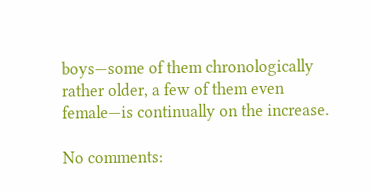boys—some of them chronologically rather older, a few of them even female—is continually on the increase.

No comments: